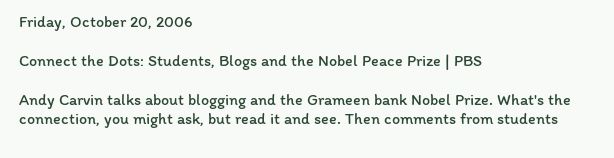Friday, October 20, 2006

Connect the Dots: Students, Blogs and the Nobel Peace Prize | PBS

Andy Carvin talks about blogging and the Grameen bank Nobel Prize. What's the connection, you might ask, but read it and see. Then comments from students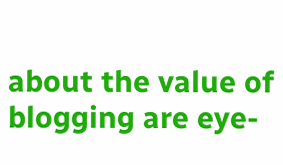about the value of blogging are eye-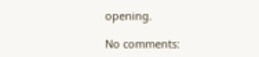opening.

No comments: